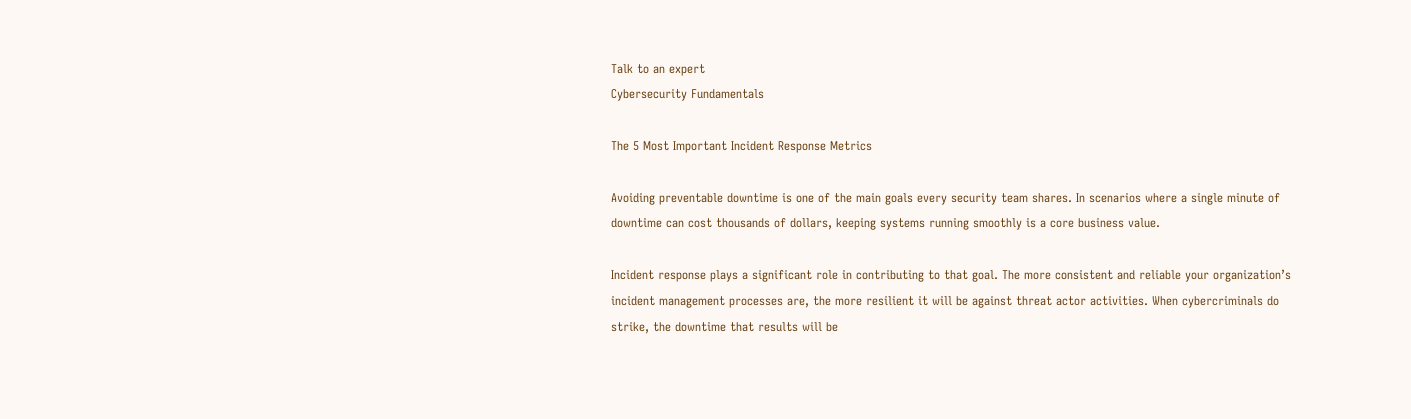Talk to an expert
Cybersecurity Fundamentals

The 5 Most Important Incident Response Metrics

Avoiding preventable downtime is one of the main goals every security team shares. In scenarios where a single minute of downtime can cost thousands of dollars, keeping systems running smoothly is a core business value.

Incident response plays a significant role in contributing to that goal. The more consistent and reliable your organization’s incident management processes are, the more resilient it will be against threat actor activities. When cybercriminals do strike, the downtime that results will be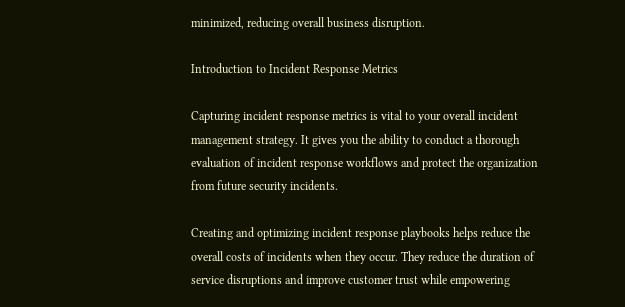minimized, reducing overall business disruption.

Introduction to Incident Response Metrics

Capturing incident response metrics is vital to your overall incident management strategy. It gives you the ability to conduct a thorough evaluation of incident response workflows and protect the organization from future security incidents.

Creating and optimizing incident response playbooks helps reduce the overall costs of incidents when they occur. They reduce the duration of service disruptions and improve customer trust while empowering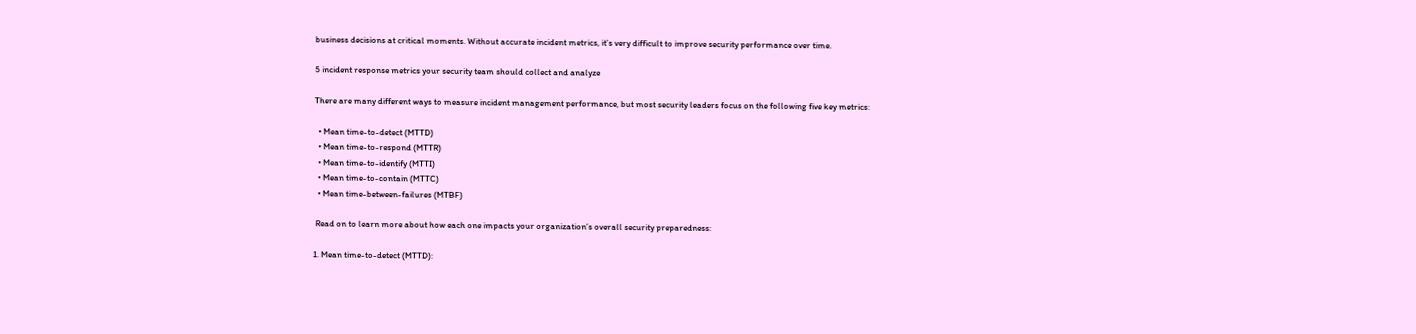business decisions at critical moments. Without accurate incident metrics, it’s very difficult to improve security performance over time.

5 incident response metrics your security team should collect and analyze

There are many different ways to measure incident management performance, but most security leaders focus on the following five key metrics:

  • Mean time-to-detect (MTTD)
  • Mean time-to-respond (MTTR)
  • Mean time-to-identify (MTTI)
  • Mean time-to-contain (MTTC)
  • Mean time-between-failures (MTBF)

 Read on to learn more about how each one impacts your organization’s overall security preparedness:

1. Mean time-to-detect (MTTD):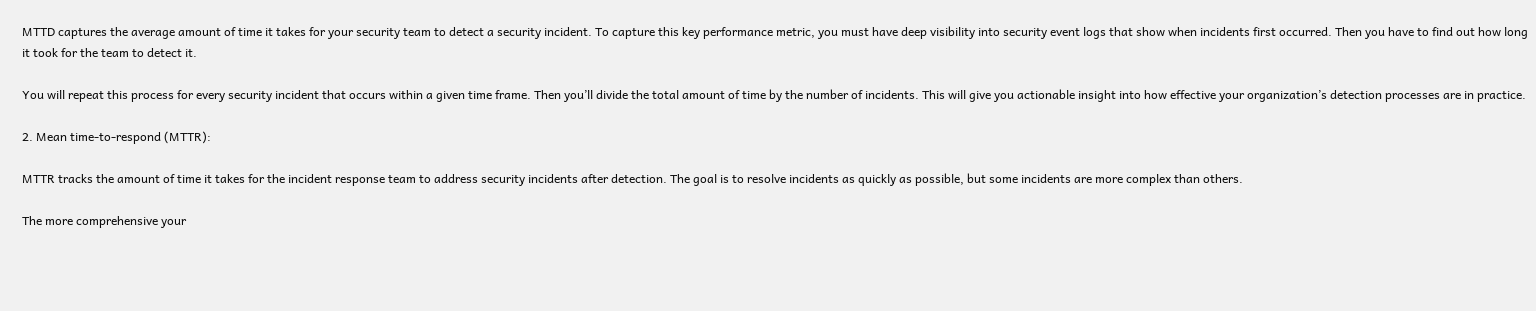MTTD captures the average amount of time it takes for your security team to detect a security incident. To capture this key performance metric, you must have deep visibility into security event logs that show when incidents first occurred. Then you have to find out how long it took for the team to detect it.

You will repeat this process for every security incident that occurs within a given time frame. Then you’ll divide the total amount of time by the number of incidents. This will give you actionable insight into how effective your organization’s detection processes are in practice.

2. Mean time-to-respond (MTTR):

MTTR tracks the amount of time it takes for the incident response team to address security incidents after detection. The goal is to resolve incidents as quickly as possible, but some incidents are more complex than others.

The more comprehensive your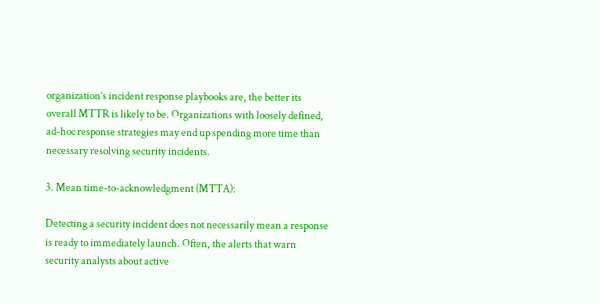organization’s incident response playbooks are, the better its overall MTTR is likely to be. Organizations with loosely defined, ad-hoc response strategies may end up spending more time than necessary resolving security incidents.

3. Mean time-to-acknowledgment (MTTA):

Detecting a security incident does not necessarily mean a response is ready to immediately launch. Often, the alerts that warn security analysts about active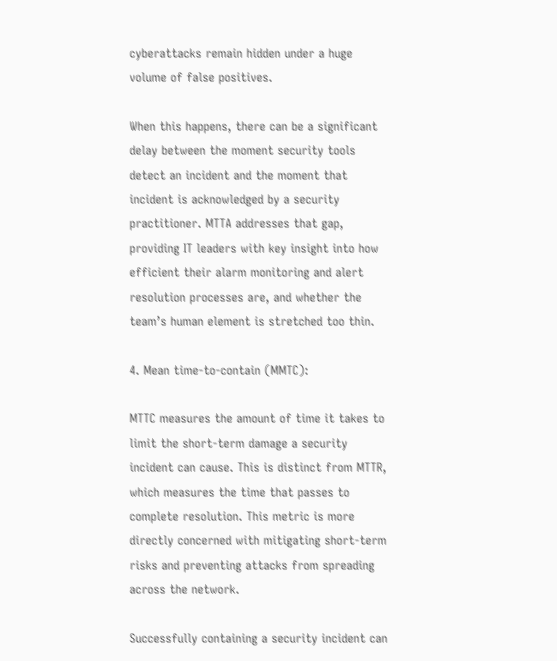cyberattacks remain hidden under a huge volume of false positives.

When this happens, there can be a significant delay between the moment security tools detect an incident and the moment that incident is acknowledged by a security practitioner. MTTA addresses that gap, providing IT leaders with key insight into how efficient their alarm monitoring and alert resolution processes are, and whether the team’s human element is stretched too thin.

4. Mean time-to-contain (MMTC):

MTTC measures the amount of time it takes to limit the short-term damage a security incident can cause. This is distinct from MTTR, which measures the time that passes to complete resolution. This metric is more directly concerned with mitigating short-term risks and preventing attacks from spreading across the network.

Successfully containing a security incident can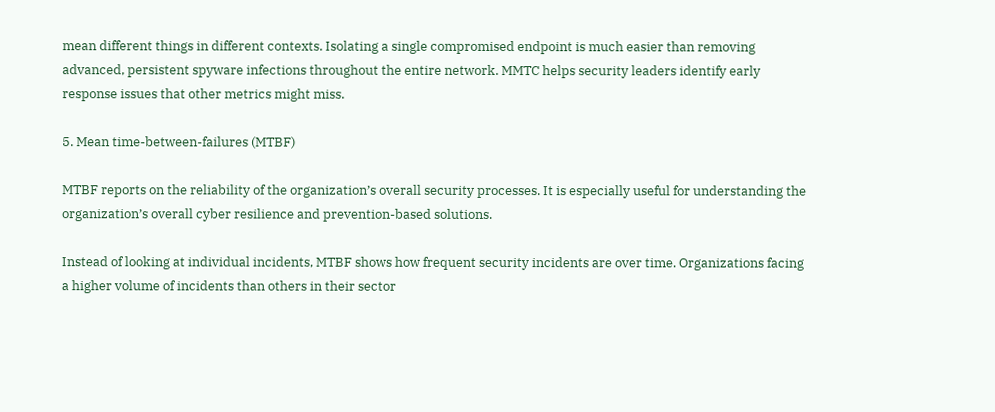mean different things in different contexts. Isolating a single compromised endpoint is much easier than removing advanced, persistent spyware infections throughout the entire network. MMTC helps security leaders identify early response issues that other metrics might miss.

5. Mean time-between-failures (MTBF)

MTBF reports on the reliability of the organization’s overall security processes. It is especially useful for understanding the organization’s overall cyber resilience and prevention-based solutions.

Instead of looking at individual incidents, MTBF shows how frequent security incidents are over time. Organizations facing a higher volume of incidents than others in their sector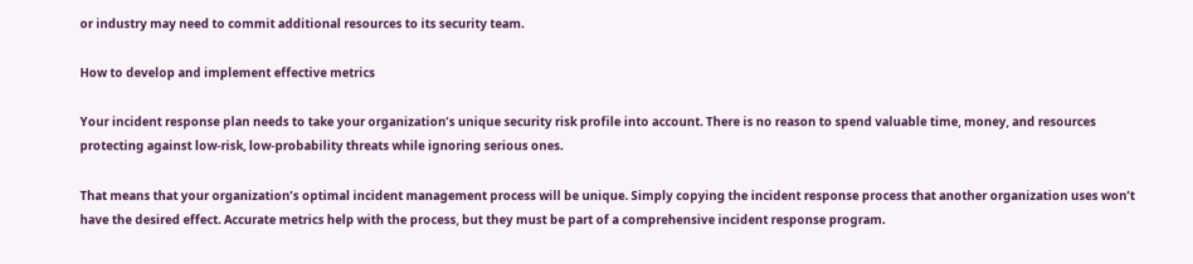or industry may need to commit additional resources to its security team.

How to develop and implement effective metrics

Your incident response plan needs to take your organization’s unique security risk profile into account. There is no reason to spend valuable time, money, and resources protecting against low-risk, low-probability threats while ignoring serious ones.

That means that your organization’s optimal incident management process will be unique. Simply copying the incident response process that another organization uses won’t have the desired effect. Accurate metrics help with the process, but they must be part of a comprehensive incident response program.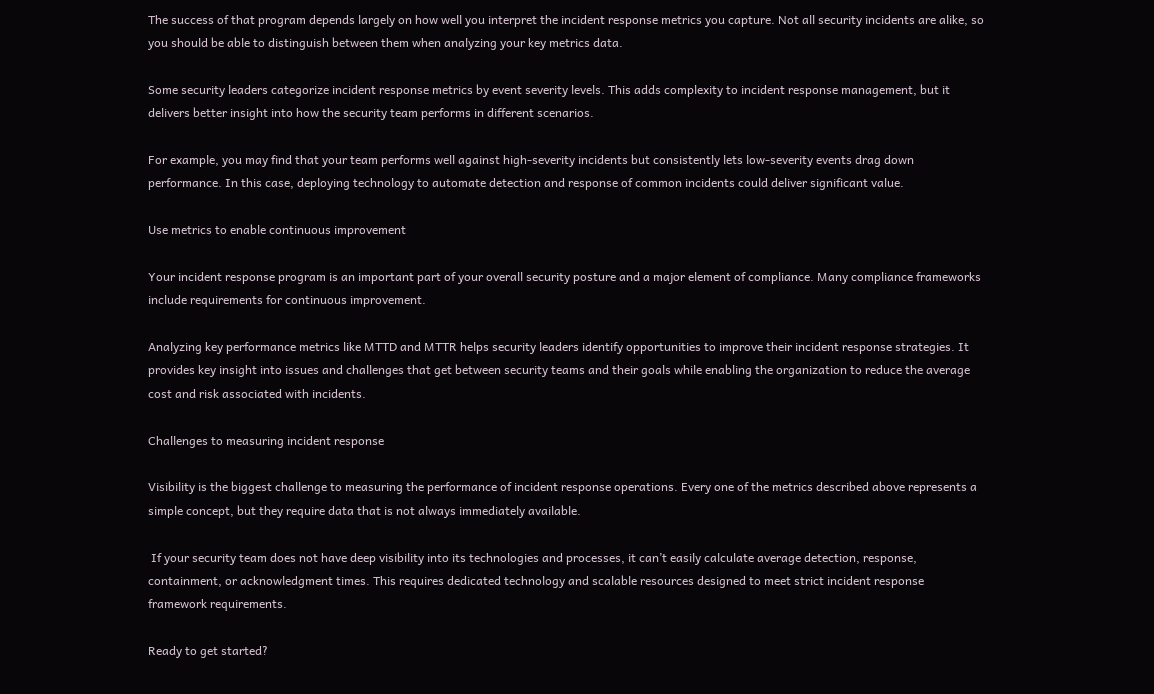The success of that program depends largely on how well you interpret the incident response metrics you capture. Not all security incidents are alike, so you should be able to distinguish between them when analyzing your key metrics data.

Some security leaders categorize incident response metrics by event severity levels. This adds complexity to incident response management, but it delivers better insight into how the security team performs in different scenarios.

For example, you may find that your team performs well against high-severity incidents but consistently lets low-severity events drag down performance. In this case, deploying technology to automate detection and response of common incidents could deliver significant value.

Use metrics to enable continuous improvement

Your incident response program is an important part of your overall security posture and a major element of compliance. Many compliance frameworks include requirements for continuous improvement.

Analyzing key performance metrics like MTTD and MTTR helps security leaders identify opportunities to improve their incident response strategies. It provides key insight into issues and challenges that get between security teams and their goals while enabling the organization to reduce the average cost and risk associated with incidents.

Challenges to measuring incident response

Visibility is the biggest challenge to measuring the performance of incident response operations. Every one of the metrics described above represents a simple concept, but they require data that is not always immediately available.

 If your security team does not have deep visibility into its technologies and processes, it can’t easily calculate average detection, response, containment, or acknowledgment times. This requires dedicated technology and scalable resources designed to meet strict incident response framework requirements.

Ready to get started?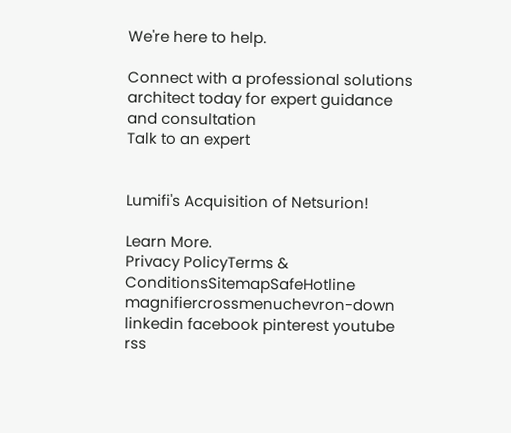We're here to help.

Connect with a professional solutions architect today for expert guidance and consultation
Talk to an expert


Lumifi's Acquisition of Netsurion!

Learn More.
Privacy PolicyTerms & ConditionsSitemapSafeHotline
magnifiercrossmenuchevron-down linkedin facebook pinterest youtube rss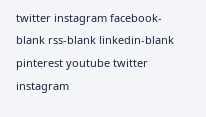twitter instagram facebook-blank rss-blank linkedin-blank pinterest youtube twitter instagram